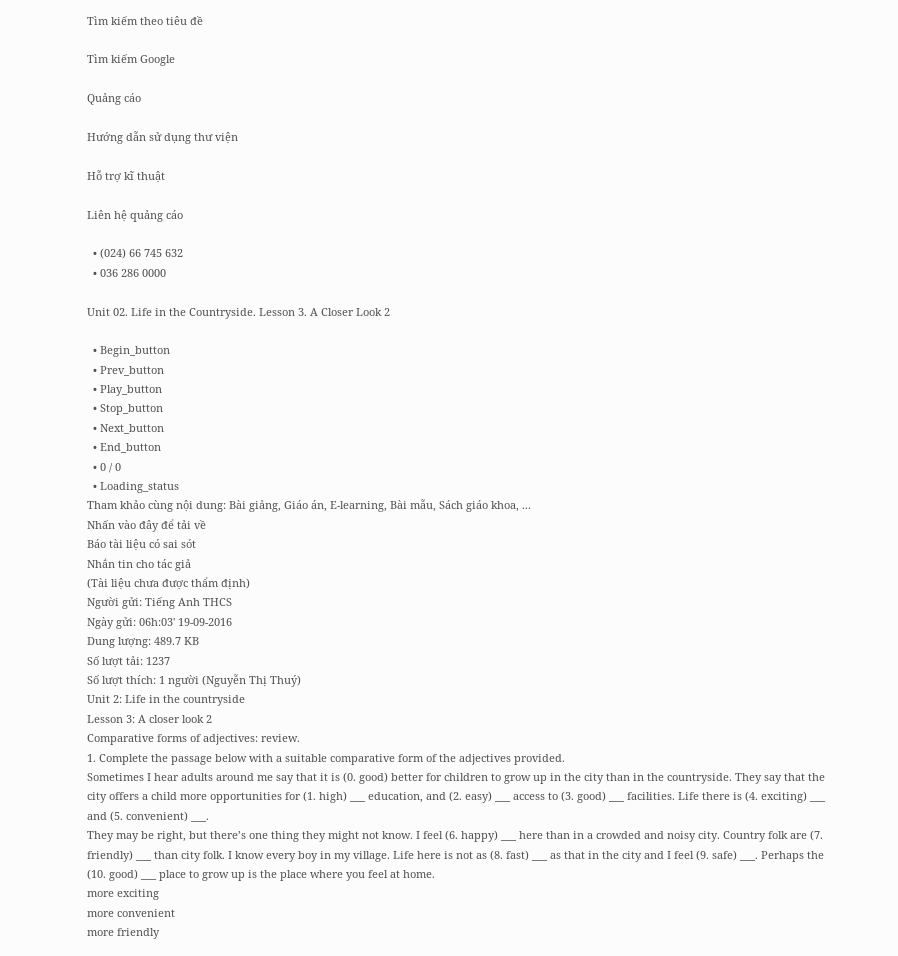Tìm kiếm theo tiêu đề

Tìm kiếm Google

Quảng cáo

Hướng dẫn sử dụng thư viện

Hỗ trợ kĩ thuật

Liên hệ quảng cáo

  • (024) 66 745 632
  • 036 286 0000

Unit 02. Life in the Countryside. Lesson 3. A Closer Look 2

  • Begin_button
  • Prev_button
  • Play_button
  • Stop_button
  • Next_button
  • End_button
  • 0 / 0
  • Loading_status
Tham khảo cùng nội dung: Bài giảng, Giáo án, E-learning, Bài mẫu, Sách giáo khoa, ...
Nhấn vào đây để tải về
Báo tài liệu có sai sót
Nhắn tin cho tác giả
(Tài liệu chưa được thẩm định)
Người gửi: Tiếng Anh THCS
Ngày gửi: 06h:03' 19-09-2016
Dung lượng: 489.7 KB
Số lượt tải: 1237
Số lượt thích: 1 người (Nguyễn Thị Thuý)
Unit 2: Life in the countryside
Lesson 3: A closer look 2
Comparative forms of adjectives: review.
1. Complete the passage below with a suitable comparative form of the adjectives provided.
Sometimes I hear adults around me say that it is (0. good) better for children to grow up in the city than in the countryside. They say that the city offers a child more opportunities for (1. high) ___ education, and (2. easy) ___ access to (3. good) ___ facilities. Life there is (4. exciting) ___ and (5. convenient) ___.
They may be right, but there’s one thing they might not know. I feel (6. happy) ___ here than in a crowded and noisy city. Country folk are (7. friendly) ___ than city folk. I know every boy in my village. Life here is not as (8. fast) ___ as that in the city and I feel (9. safe) ___. Perhaps the (10. good) ___ place to grow up is the place where you feel at home.
more exciting
more convenient
more friendly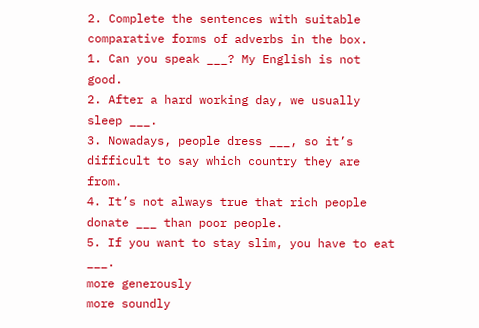2. Complete the sentences with suitable comparative forms of adverbs in the box.
1. Can you speak ___? My English is not good.
2. After a hard working day, we usually sleep ___.
3. Nowadays, people dress ___, so it’s difficult to say which country they are from.
4. It’s not always true that rich people donate ___ than poor people.
5. If you want to stay slim, you have to eat ___.
more generously
more soundly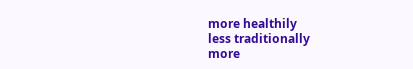more healthily
less traditionally
more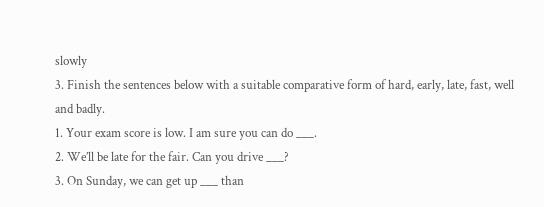slowly
3. Finish the sentences below with a suitable comparative form of hard, early, late, fast, well and badly.
1. Your exam score is low. I am sure you can do ___.
2. We’ll be late for the fair. Can you drive ___?
3. On Sunday, we can get up ___ than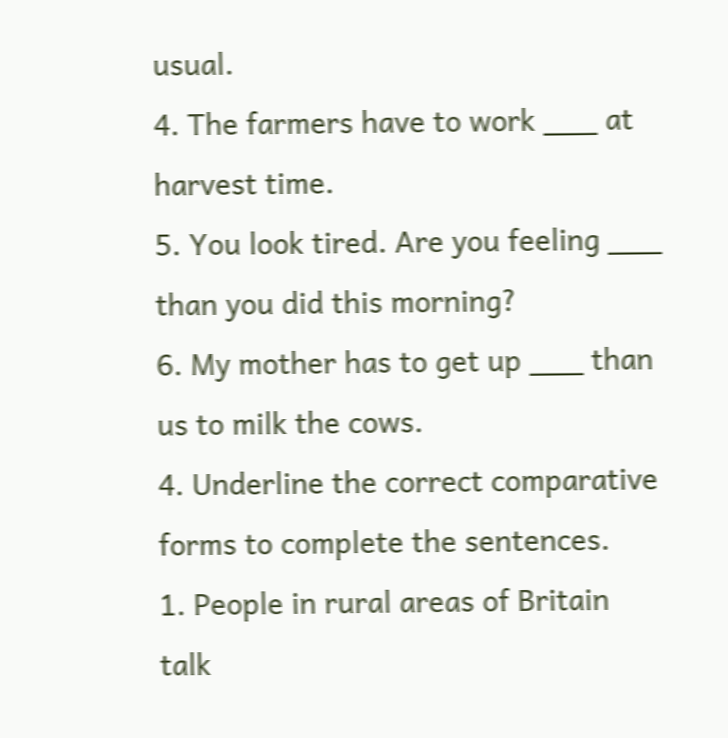usual.
4. The farmers have to work ___ at harvest time.
5. You look tired. Are you feeling ___ than you did this morning?
6. My mother has to get up ___ than us to milk the cows.
4. Underline the correct comparative forms to complete the sentences.
1. People in rural areas of Britain talk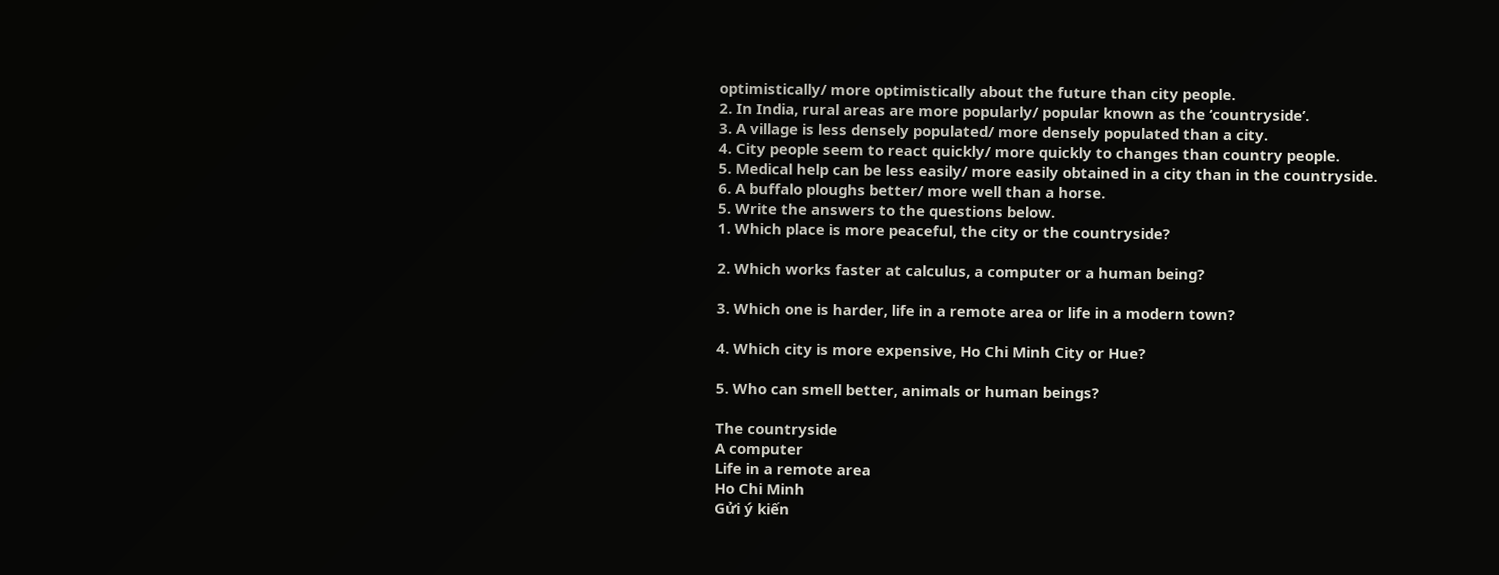optimistically/ more optimistically about the future than city people.
2. In India, rural areas are more popularly/ popular known as the ‘countryside’.
3. A village is less densely populated/ more densely populated than a city.
4. City people seem to react quickly/ more quickly to changes than country people.
5. Medical help can be less easily/ more easily obtained in a city than in the countryside.
6. A buffalo ploughs better/ more well than a horse.
5. Write the answers to the questions below.
1. Which place is more peaceful, the city or the countryside?

2. Which works faster at calculus, a computer or a human being?

3. Which one is harder, life in a remote area or life in a modern town?

4. Which city is more expensive, Ho Chi Minh City or Hue?

5. Who can smell better, animals or human beings?

The countryside
A computer
Life in a remote area
Ho Chi Minh
Gửi ý kiến